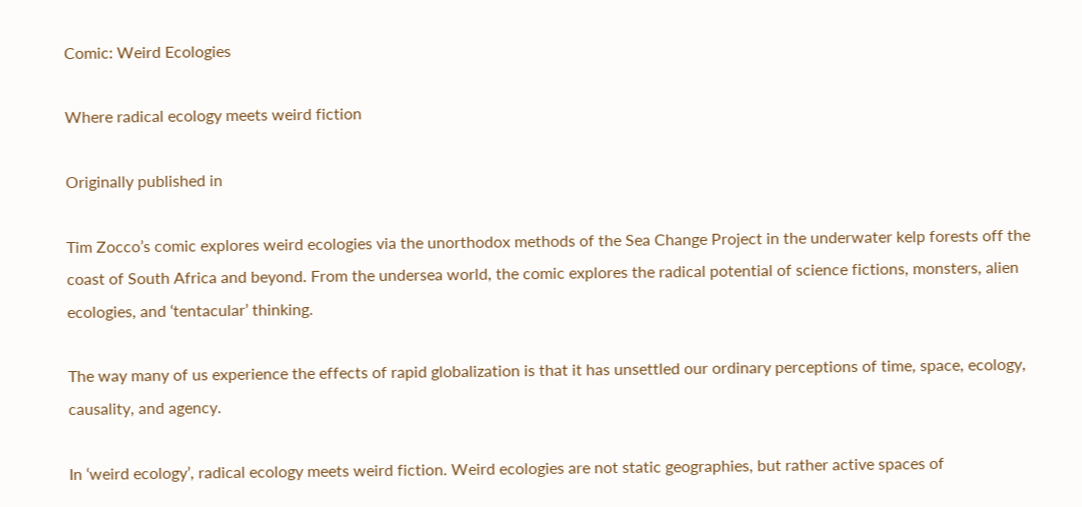Comic: Weird Ecologies

Where radical ecology meets weird fiction

Originally published in

Tim Zocco’s comic explores weird ecologies via the unorthodox methods of the Sea Change Project in the underwater kelp forests off the coast of South Africa and beyond. From the undersea world, the comic explores the radical potential of science fictions, monsters, alien ecologies, and ‘tentacular’ thinking.

The way many of us experience the effects of rapid globalization is that it has unsettled our ordinary perceptions of time, space, ecology, causality, and agency.

In ‘weird ecology’, radical ecology meets weird fiction. Weird ecologies are not static geographies, but rather active spaces of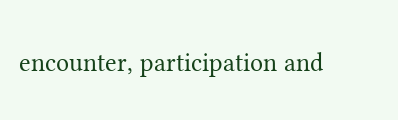encounter, participation and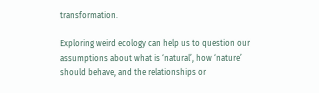transformation.

Exploring weird ecology can help us to question our assumptions about what is ‘natural’, how ‘nature’ should behave, and the relationships or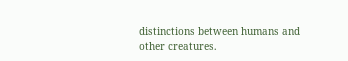distinctions between humans and other creatures.